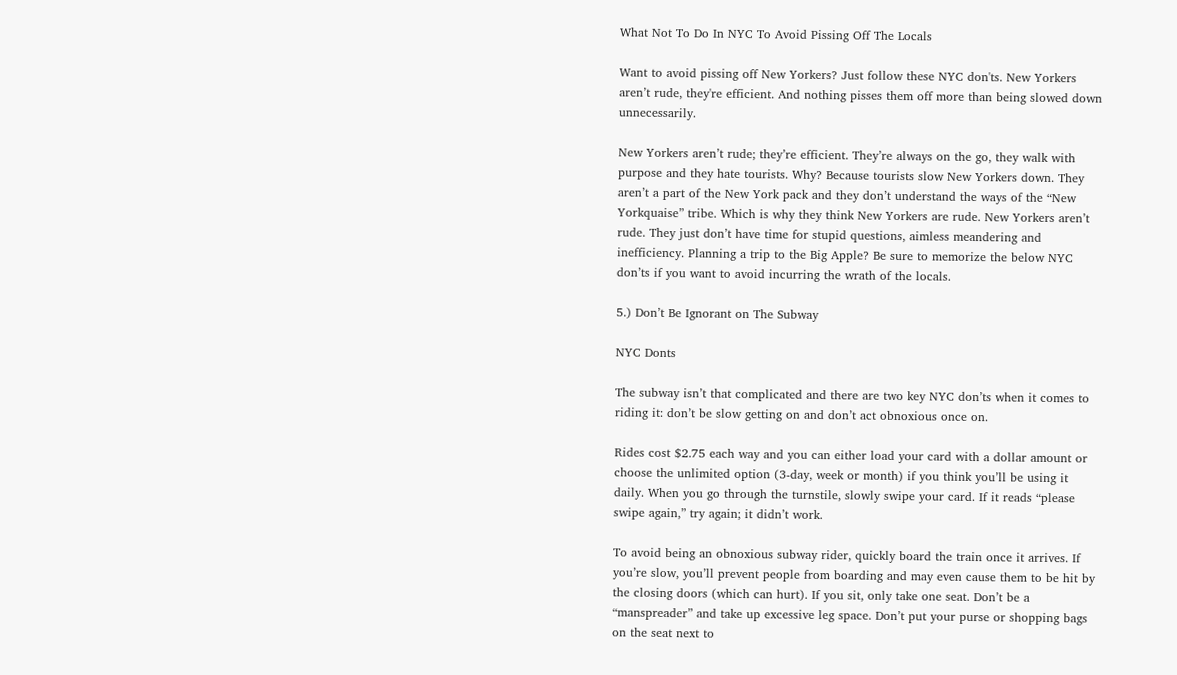What Not To Do In NYC To Avoid Pissing Off The Locals

Want to avoid pissing off New Yorkers? Just follow these NYC don'ts. New Yorkers aren’t rude, they're efficient. And nothing pisses them off more than being slowed down unnecessarily.

New Yorkers aren’t rude; they’re efficient. They’re always on the go, they walk with purpose and they hate tourists. Why? Because tourists slow New Yorkers down. They aren’t a part of the New York pack and they don’t understand the ways of the “New Yorkquaise” tribe. Which is why they think New Yorkers are rude. New Yorkers aren’t rude. They just don’t have time for stupid questions, aimless meandering and inefficiency. Planning a trip to the Big Apple? Be sure to memorize the below NYC don’ts if you want to avoid incurring the wrath of the locals.

5.) Don’t Be Ignorant on The Subway

NYC Donts

The subway isn’t that complicated and there are two key NYC don’ts when it comes to riding it: don’t be slow getting on and don’t act obnoxious once on.

Rides cost $2.75 each way and you can either load your card with a dollar amount or choose the unlimited option (3-day, week or month) if you think you’ll be using it daily. When you go through the turnstile, slowly swipe your card. If it reads “please swipe again,” try again; it didn’t work.

To avoid being an obnoxious subway rider, quickly board the train once it arrives. If you’re slow, you’ll prevent people from boarding and may even cause them to be hit by the closing doors (which can hurt). If you sit, only take one seat. Don’t be a “manspreader” and take up excessive leg space. Don’t put your purse or shopping bags on the seat next to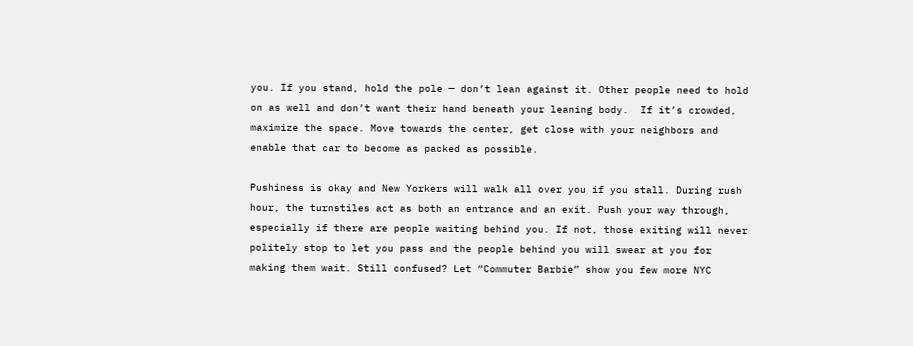you. If you stand, hold the pole — don’t lean against it. Other people need to hold on as well and don’t want their hand beneath your leaning body.  If it’s crowded, maximize the space. Move towards the center, get close with your neighbors and enable that car to become as packed as possible.

Pushiness is okay and New Yorkers will walk all over you if you stall. During rush hour, the turnstiles act as both an entrance and an exit. Push your way through, especially if there are people waiting behind you. If not, those exiting will never politely stop to let you pass and the people behind you will swear at you for making them wait. Still confused? Let “Commuter Barbie” show you few more NYC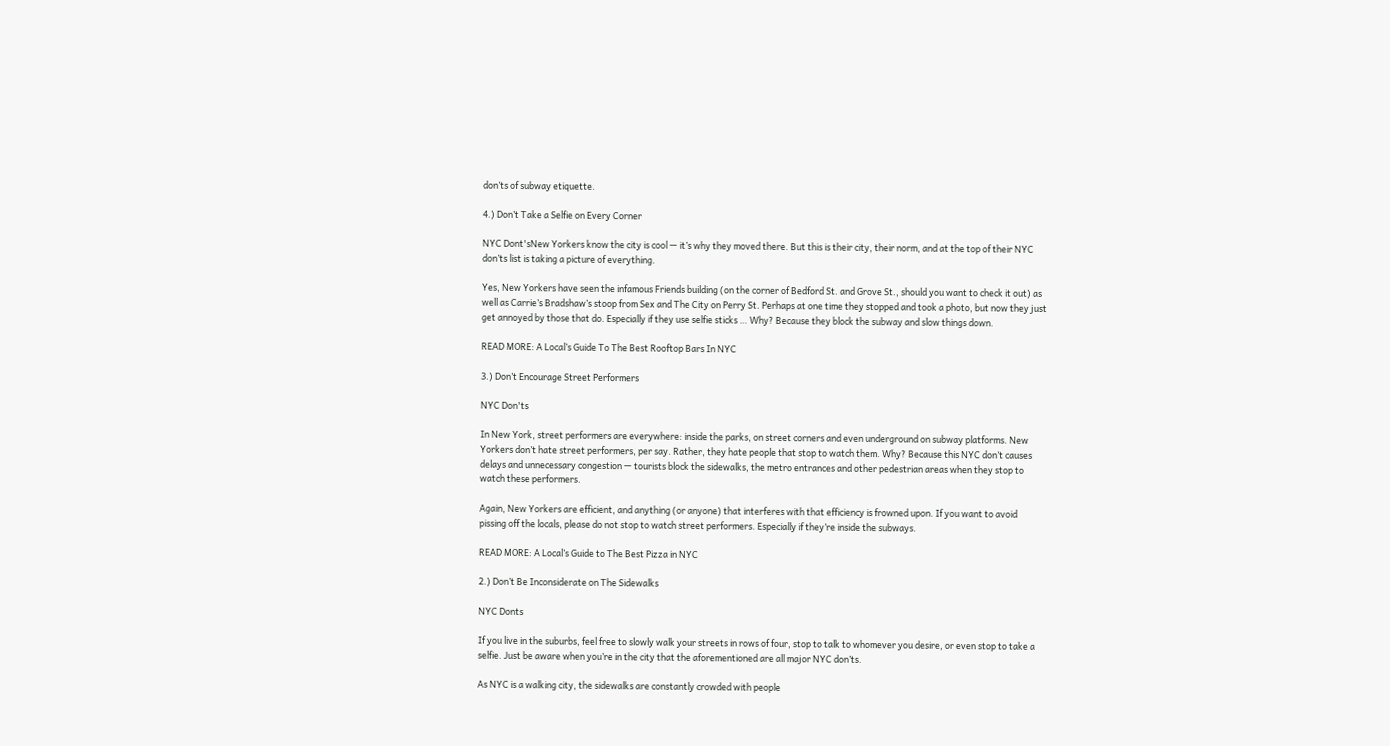don’ts of subway etiquette.

4.) Don’t Take a Selfie on Every Corner

NYC Dont'sNew Yorkers know the city is cool — it’s why they moved there. But this is their city, their norm, and at the top of their NYC don’ts list is taking a picture of everything.

Yes, New Yorkers have seen the infamous Friends building (on the corner of Bedford St. and Grove St., should you want to check it out) as well as Carrie’s Bradshaw’s stoop from Sex and The City on Perry St. Perhaps at one time they stopped and took a photo, but now they just get annoyed by those that do. Especially if they use selfie sticks … Why? Because they block the subway and slow things down.

READ MORE: A Local’s Guide To The Best Rooftop Bars In NYC

3.) Don’t Encourage Street Performers

NYC Don'ts

In New York, street performers are everywhere: inside the parks, on street corners and even underground on subway platforms. New Yorkers don’t hate street performers, per say. Rather, they hate people that stop to watch them. Why? Because this NYC don’t causes delays and unnecessary congestion — tourists block the sidewalks, the metro entrances and other pedestrian areas when they stop to watch these performers.

Again, New Yorkers are efficient, and anything (or anyone) that interferes with that efficiency is frowned upon. If you want to avoid pissing off the locals, please do not stop to watch street performers. Especially if they’re inside the subways.

READ MORE: A Local’s Guide to The Best Pizza in NYC

2.) Don’t Be Inconsiderate on The Sidewalks

NYC Donts

If you live in the suburbs, feel free to slowly walk your streets in rows of four, stop to talk to whomever you desire, or even stop to take a selfie. Just be aware when you’re in the city that the aforementioned are all major NYC don’ts.

As NYC is a walking city, the sidewalks are constantly crowded with people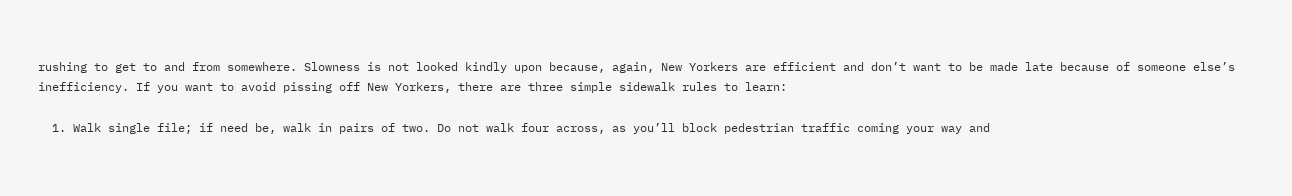rushing to get to and from somewhere. Slowness is not looked kindly upon because, again, New Yorkers are efficient and don’t want to be made late because of someone else’s inefficiency. If you want to avoid pissing off New Yorkers, there are three simple sidewalk rules to learn:

  1. Walk single file; if need be, walk in pairs of two. Do not walk four across, as you’ll block pedestrian traffic coming your way and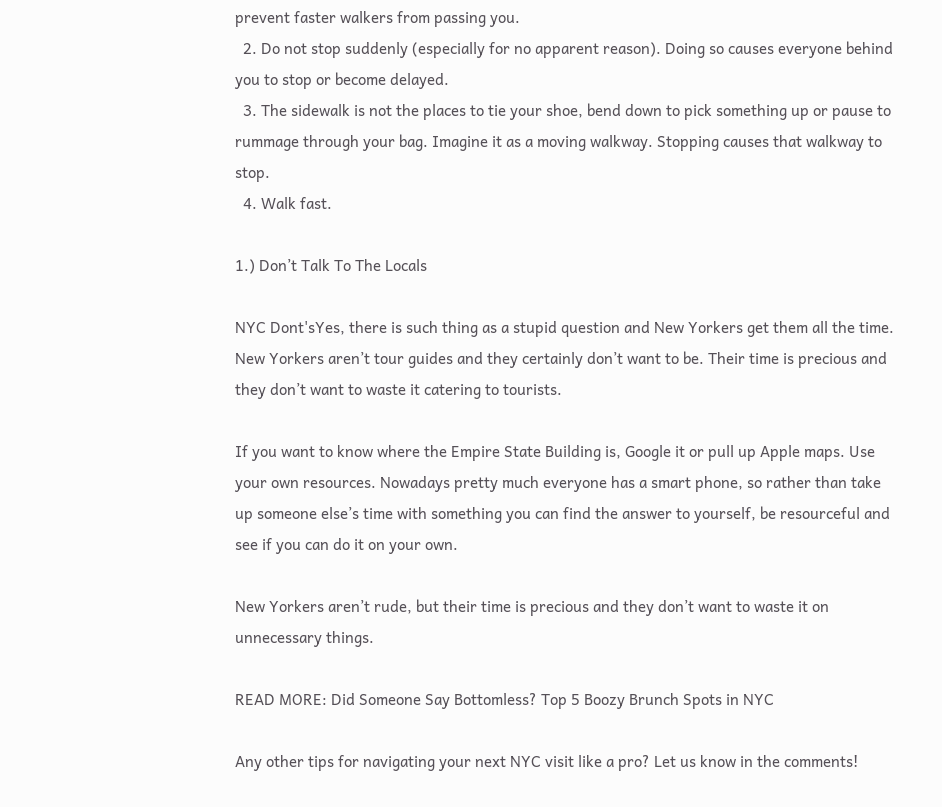prevent faster walkers from passing you.
  2. Do not stop suddenly (especially for no apparent reason). Doing so causes everyone behind you to stop or become delayed.
  3. The sidewalk is not the places to tie your shoe, bend down to pick something up or pause to rummage through your bag. Imagine it as a moving walkway. Stopping causes that walkway to stop.
  4. Walk fast.

1.) Don’t Talk To The Locals

NYC Dont'sYes, there is such thing as a stupid question and New Yorkers get them all the time. New Yorkers aren’t tour guides and they certainly don’t want to be. Their time is precious and they don’t want to waste it catering to tourists.

If you want to know where the Empire State Building is, Google it or pull up Apple maps. Use your own resources. Nowadays pretty much everyone has a smart phone, so rather than take up someone else’s time with something you can find the answer to yourself, be resourceful and see if you can do it on your own.

New Yorkers aren’t rude, but their time is precious and they don’t want to waste it on unnecessary things.

READ MORE: Did Someone Say Bottomless? Top 5 Boozy Brunch Spots in NYC

Any other tips for navigating your next NYC visit like a pro? Let us know in the comments!